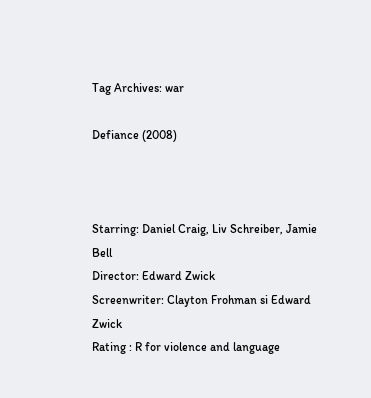Tag Archives: war

Defiance (2008)



Starring: Daniel Craig, Liv Schreiber, Jamie Bell
Director: Edward Zwick
Screenwriter: Clayton Frohman si Edward Zwick
Rating : R for violence and language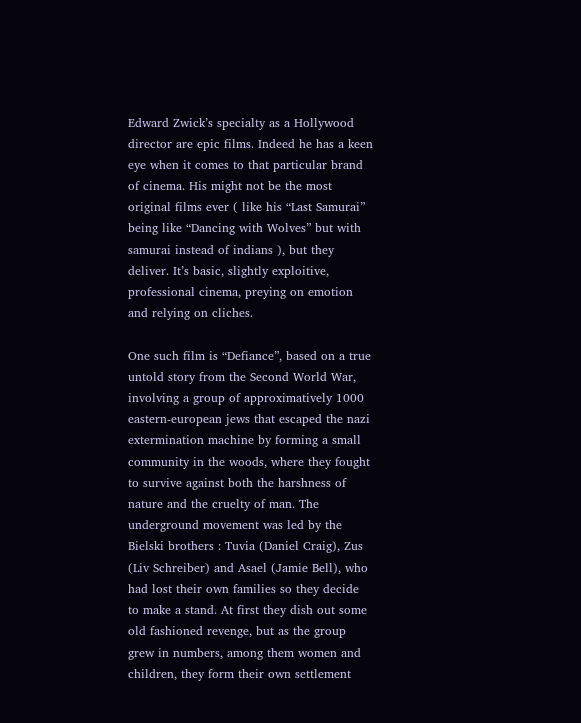Edward Zwick’s specialty as a Hollywood director are epic films. Indeed he has a keen eye when it comes to that particular brand of cinema. His might not be the most original films ever ( like his “Last Samurai” being like “Dancing with Wolves” but with samurai instead of indians ), but they deliver. It’s basic, slightly exploitive, professional cinema, preying on emotion and relying on cliches.

One such film is “Defiance”, based on a true untold story from the Second World War, involving a group of approximatively 1000 eastern-european jews that escaped the nazi extermination machine by forming a small community in the woods, where they fought to survive against both the harshness of nature and the cruelty of man. The underground movement was led by the Bielski brothers : Tuvia (Daniel Craig), Zus (Liv Schreiber) and Asael (Jamie Bell), who had lost their own families so they decide to make a stand. At first they dish out some old fashioned revenge, but as the group grew in numbers, among them women and children, they form their own settlement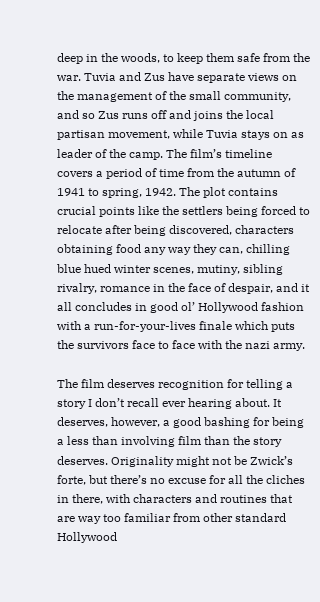deep in the woods, to keep them safe from the war. Tuvia and Zus have separate views on the management of the small community, and so Zus runs off and joins the local partisan movement, while Tuvia stays on as leader of the camp. The film’s timeline covers a period of time from the autumn of 1941 to spring, 1942. The plot contains crucial points like the settlers being forced to relocate after being discovered, characters obtaining food any way they can, chilling blue hued winter scenes, mutiny, sibling rivalry, romance in the face of despair, and it all concludes in good ol’ Hollywood fashion with a run-for-your-lives finale which puts the survivors face to face with the nazi army.

The film deserves recognition for telling a story I don’t recall ever hearing about. It deserves, however, a good bashing for being a less than involving film than the story deserves. Originality might not be Zwick’s forte, but there’s no excuse for all the cliches in there, with characters and routines that are way too familiar from other standard Hollywood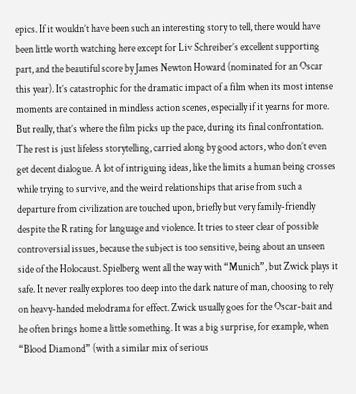epics. If it wouldn’t have been such an interesting story to tell, there would have been little worth watching here except for Liv Schreiber’s excellent supporting part, and the beautiful score by James Newton Howard (nominated for an Oscar this year). It’s catastrophic for the dramatic impact of a film when its most intense moments are contained in mindless action scenes, especially if it yearns for more. But really, that’s where the film picks up the pace, during its final confrontation. The rest is just lifeless storytelling, carried along by good actors, who don’t even get decent dialogue. A lot of intriguing ideas, like the limits a human being crosses while trying to survive, and the weird relationships that arise from such a departure from civilization are touched upon, briefly but very family-friendly despite the R rating for language and violence. It tries to steer clear of possible controversial issues, because the subject is too sensitive, being about an unseen side of the Holocaust. Spielberg went all the way with “Munich”, but Zwick plays it safe. It never really explores too deep into the dark nature of man, choosing to rely on heavy-handed melodrama for effect. Zwick usually goes for the Oscar-bait and he often brings home a little something. It was a big surprise, for example, when “Blood Diamond” (with a similar mix of serious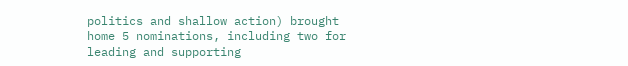politics and shallow action) brought home 5 nominations, including two for leading and supporting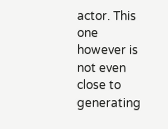actor. This one however is not even close to generating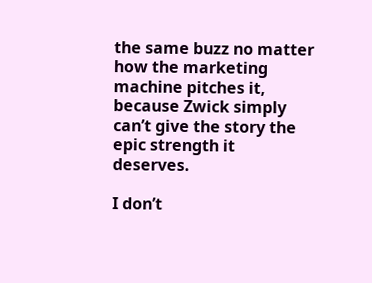the same buzz no matter how the marketing machine pitches it, because Zwick simply can’t give the story the epic strength it deserves.

I don’t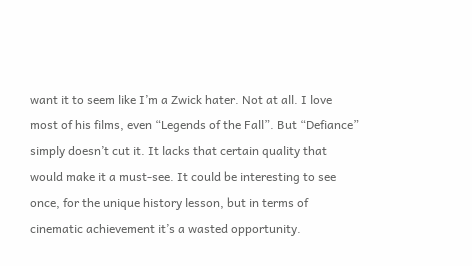want it to seem like I’m a Zwick hater. Not at all. I love most of his films, even “Legends of the Fall”. But “Defiance” simply doesn’t cut it. It lacks that certain quality that would make it a must-see. It could be interesting to see once, for the unique history lesson, but in terms of cinematic achievement it’s a wasted opportunity.